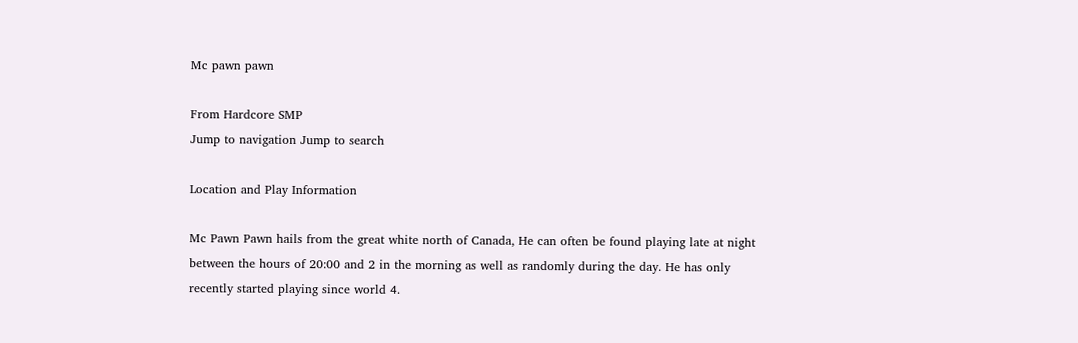Mc pawn pawn

From Hardcore SMP
Jump to navigation Jump to search

Location and Play Information

Mc Pawn Pawn hails from the great white north of Canada, He can often be found playing late at night between the hours of 20:00 and 2 in the morning as well as randomly during the day. He has only recently started playing since world 4.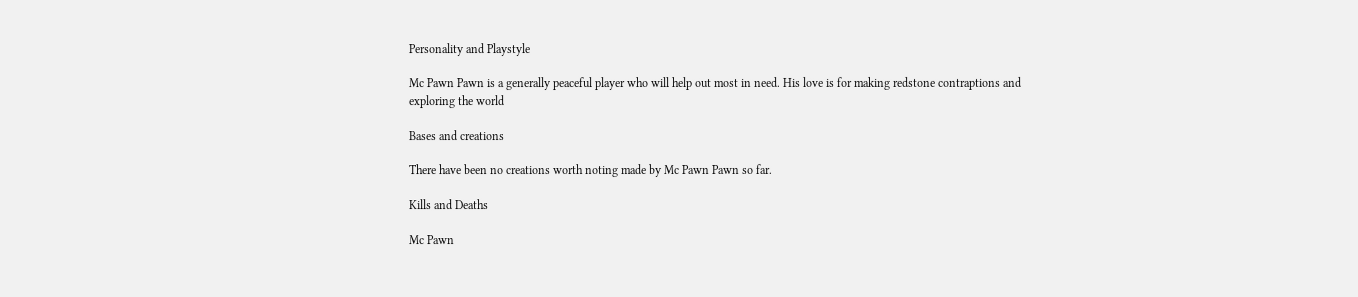Personality and Playstyle

Mc Pawn Pawn is a generally peaceful player who will help out most in need. His love is for making redstone contraptions and exploring the world

Bases and creations

There have been no creations worth noting made by Mc Pawn Pawn so far.

Kills and Deaths

Mc Pawn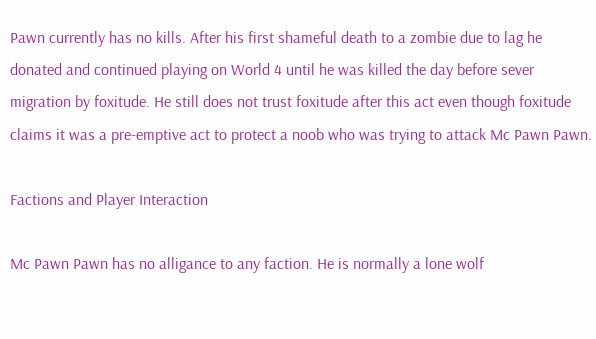Pawn currently has no kills. After his first shameful death to a zombie due to lag he donated and continued playing on World 4 until he was killed the day before sever migration by foxitude. He still does not trust foxitude after this act even though foxitude claims it was a pre-emptive act to protect a noob who was trying to attack Mc Pawn Pawn.

Factions and Player Interaction

Mc Pawn Pawn has no alligance to any faction. He is normally a lone wolf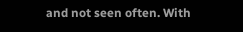and not seen often. With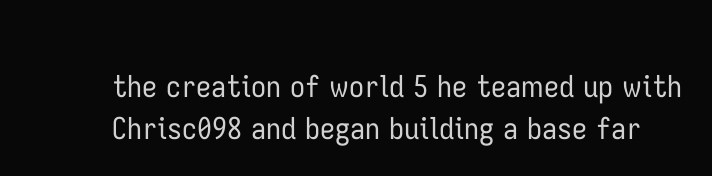the creation of world 5 he teamed up with Chrisc098 and began building a base far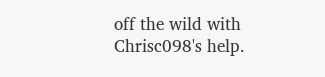off the wild with Chrisc098's help.